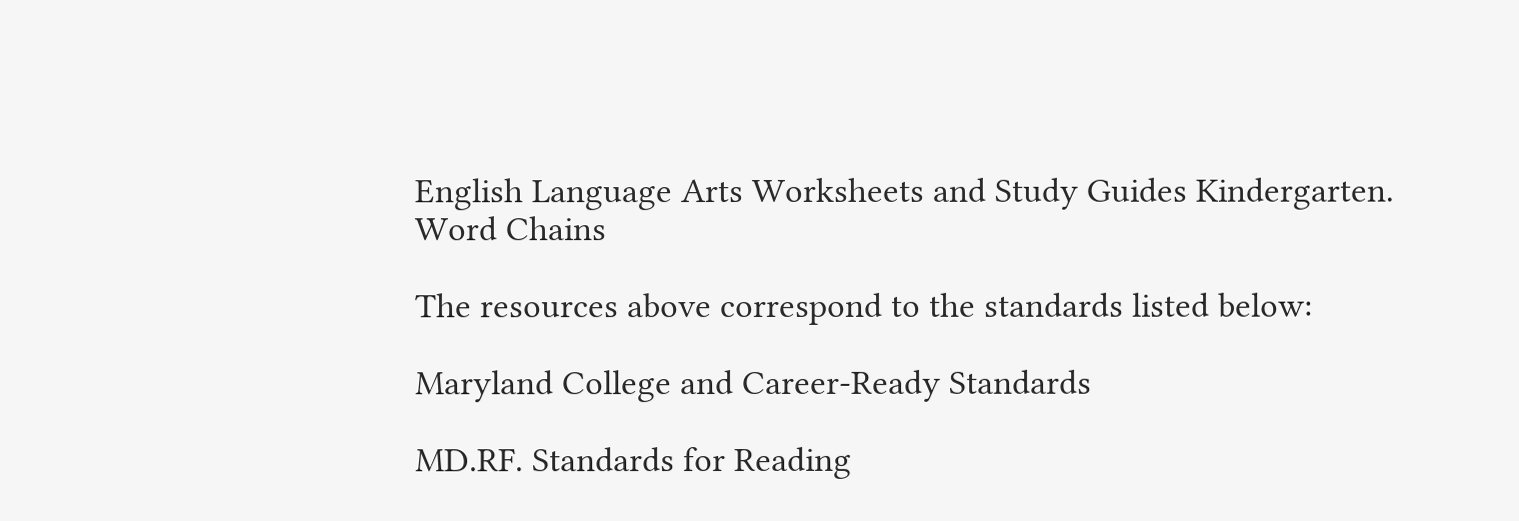English Language Arts Worksheets and Study Guides Kindergarten. Word Chains

The resources above correspond to the standards listed below:

Maryland College and Career-Ready Standards

MD.RF. Standards for Reading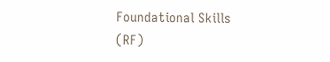Foundational Skills (RF)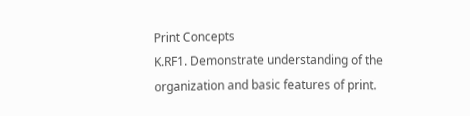Print Concepts
K.RF1. Demonstrate understanding of the organization and basic features of print.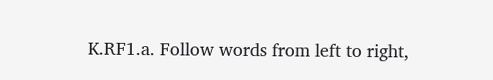K.RF1.a. Follow words from left to right,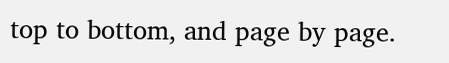top to bottom, and page by page.